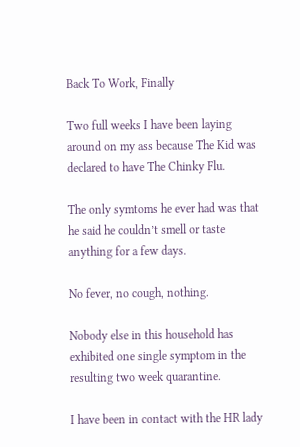Back To Work, Finally

Two full weeks I have been laying around on my ass because The Kid was declared to have The Chinky Flu.

The only symtoms he ever had was that he said he couldn’t smell or taste anything for a few days.

No fever, no cough, nothing.

Nobody else in this household has exhibited one single symptom in the resulting two week quarantine.

I have been in contact with the HR lady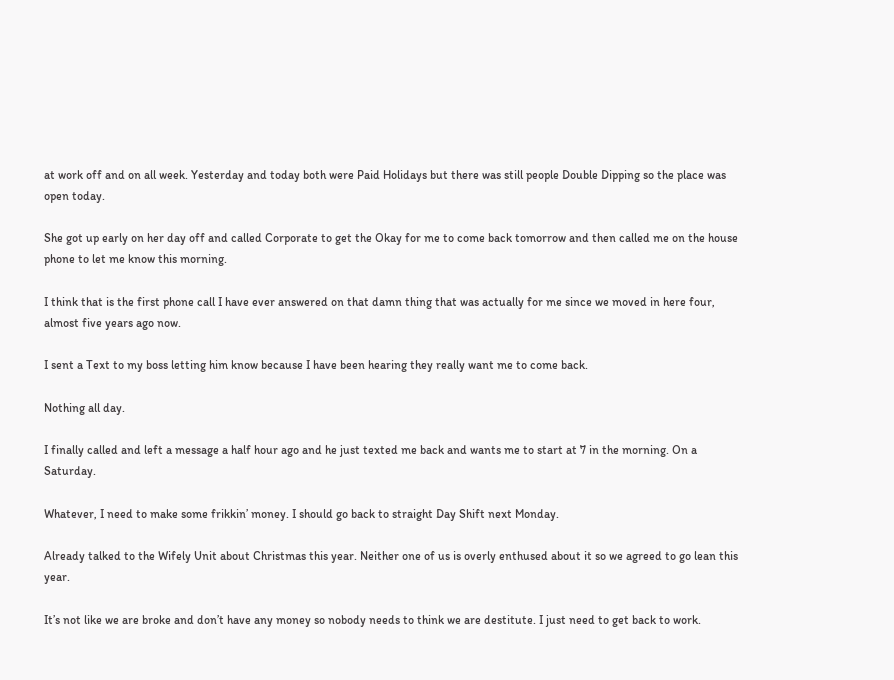at work off and on all week. Yesterday and today both were Paid Holidays but there was still people Double Dipping so the place was open today.

She got up early on her day off and called Corporate to get the Okay for me to come back tomorrow and then called me on the house phone to let me know this morning.

I think that is the first phone call I have ever answered on that damn thing that was actually for me since we moved in here four, almost five years ago now.

I sent a Text to my boss letting him know because I have been hearing they really want me to come back.

Nothing all day.

I finally called and left a message a half hour ago and he just texted me back and wants me to start at 7 in the morning. On a Saturday.

Whatever, I need to make some frikkin’ money. I should go back to straight Day Shift next Monday.

Already talked to the Wifely Unit about Christmas this year. Neither one of us is overly enthused about it so we agreed to go lean this year.

It’s not like we are broke and don’t have any money so nobody needs to think we are destitute. I just need to get back to work.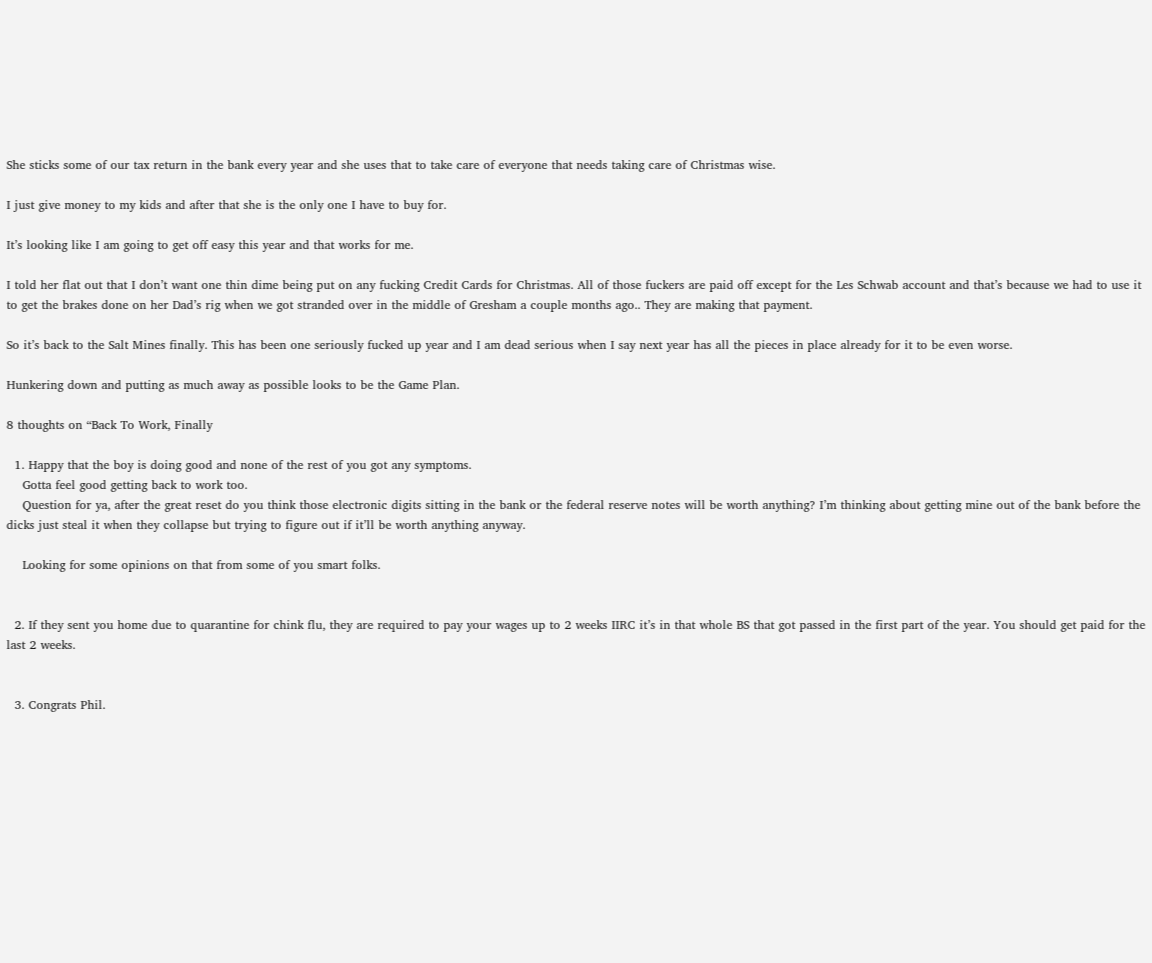She sticks some of our tax return in the bank every year and she uses that to take care of everyone that needs taking care of Christmas wise.

I just give money to my kids and after that she is the only one I have to buy for.

It’s looking like I am going to get off easy this year and that works for me.

I told her flat out that I don’t want one thin dime being put on any fucking Credit Cards for Christmas. All of those fuckers are paid off except for the Les Schwab account and that’s because we had to use it to get the brakes done on her Dad’s rig when we got stranded over in the middle of Gresham a couple months ago.. They are making that payment.

So it’s back to the Salt Mines finally. This has been one seriously fucked up year and I am dead serious when I say next year has all the pieces in place already for it to be even worse.

Hunkering down and putting as much away as possible looks to be the Game Plan.

8 thoughts on “Back To Work, Finally

  1. Happy that the boy is doing good and none of the rest of you got any symptoms.
    Gotta feel good getting back to work too.
    Question for ya, after the great reset do you think those electronic digits sitting in the bank or the federal reserve notes will be worth anything? I’m thinking about getting mine out of the bank before the dicks just steal it when they collapse but trying to figure out if it’ll be worth anything anyway.

    Looking for some opinions on that from some of you smart folks.


  2. If they sent you home due to quarantine for chink flu, they are required to pay your wages up to 2 weeks IIRC it’s in that whole BS that got passed in the first part of the year. You should get paid for the last 2 weeks.


  3. Congrats Phil.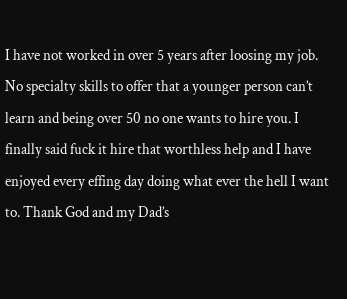I have not worked in over 5 years after loosing my job. No specialty skills to offer that a younger person can’t learn and being over 50 no one wants to hire you. I finally said fuck it hire that worthless help and I have enjoyed every effing day doing what ever the hell I want to. Thank God and my Dad’s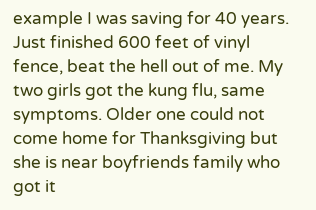example I was saving for 40 years. Just finished 600 feet of vinyl fence, beat the hell out of me. My two girls got the kung flu, same symptoms. Older one could not come home for Thanksgiving but she is near boyfriends family who got it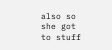also so she got to stuff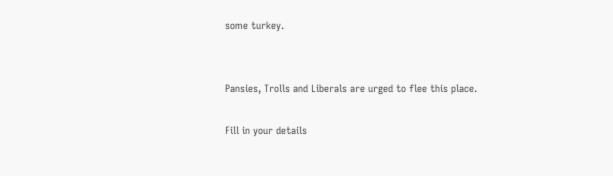some turkey.


Pansies, Trolls and Liberals are urged to flee this place.

Fill in your details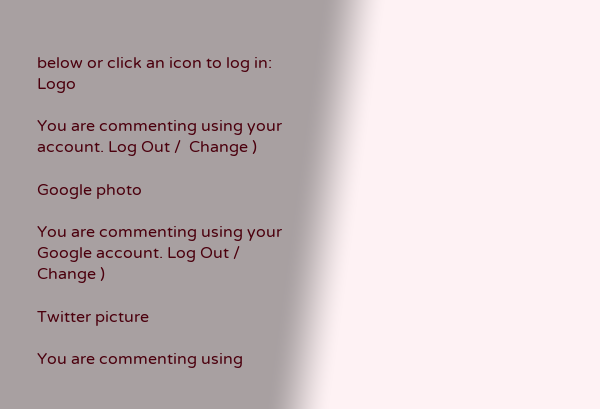below or click an icon to log in: Logo

You are commenting using your account. Log Out /  Change )

Google photo

You are commenting using your Google account. Log Out /  Change )

Twitter picture

You are commenting using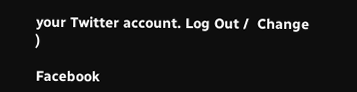your Twitter account. Log Out /  Change )

Facebook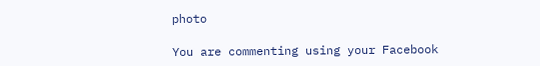photo

You are commenting using your Facebook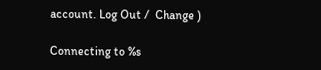account. Log Out /  Change )

Connecting to %s